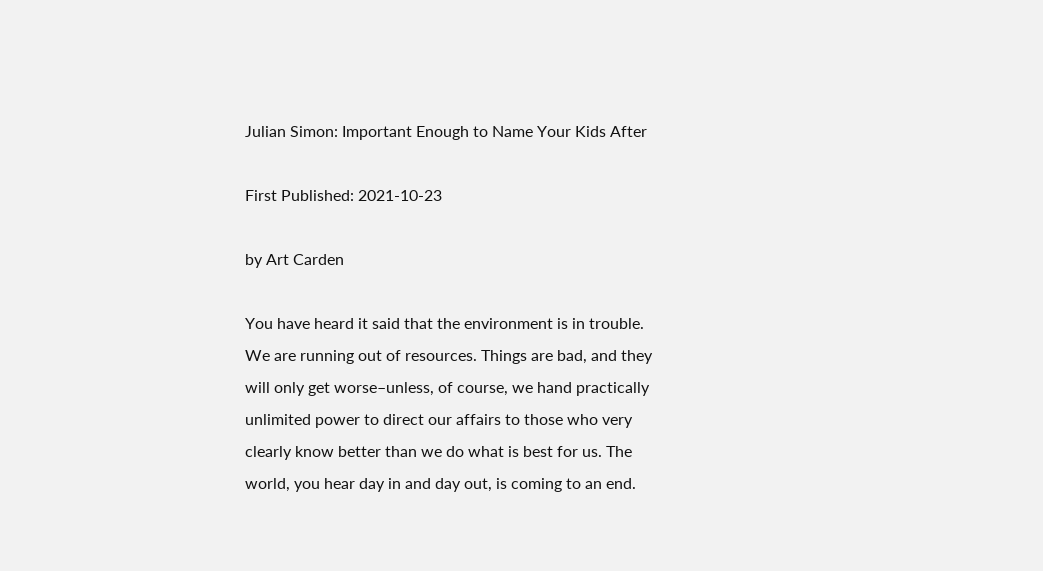Julian Simon: Important Enough to Name Your Kids After

First Published: 2021-10-23

by Art Carden

You have heard it said that the environment is in trouble. We are running out of resources. Things are bad, and they will only get worse–unless, of course, we hand practically unlimited power to direct our affairs to those who very clearly know better than we do what is best for us. The world, you hear day in and day out, is coming to an end.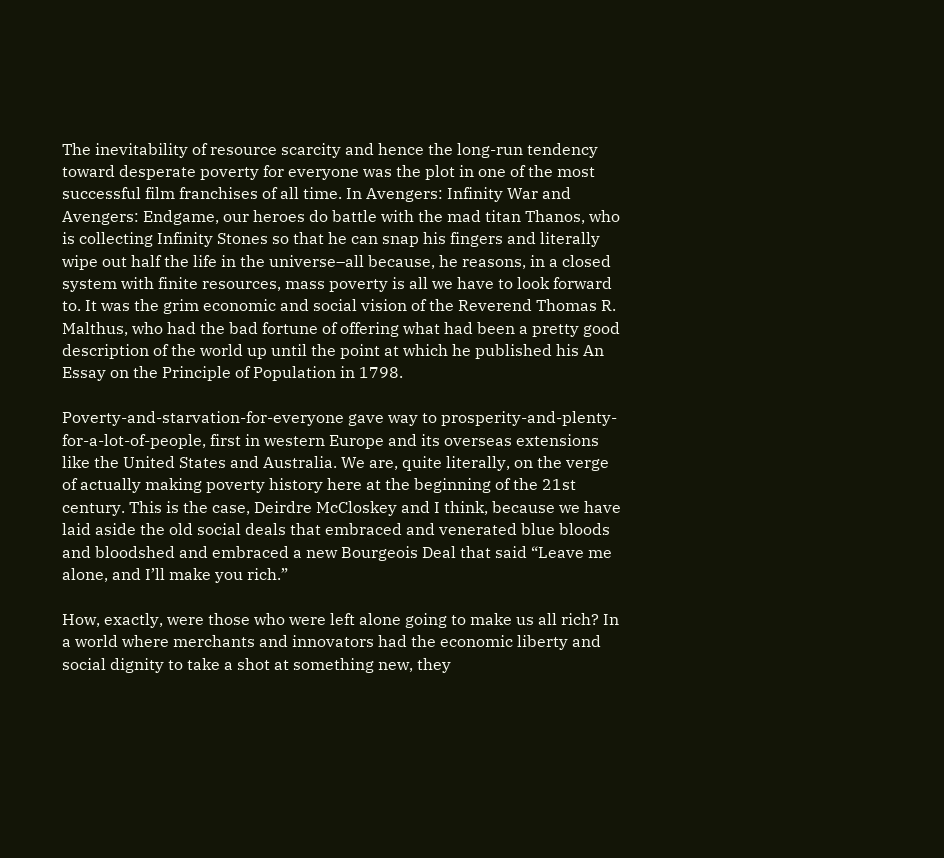The inevitability of resource scarcity and hence the long-run tendency toward desperate poverty for everyone was the plot in one of the most successful film franchises of all time. In Avengers: Infinity War and Avengers: Endgame, our heroes do battle with the mad titan Thanos, who is collecting Infinity Stones so that he can snap his fingers and literally wipe out half the life in the universe–all because, he reasons, in a closed system with finite resources, mass poverty is all we have to look forward to. It was the grim economic and social vision of the Reverend Thomas R. Malthus, who had the bad fortune of offering what had been a pretty good description of the world up until the point at which he published his An Essay on the Principle of Population in 1798.

Poverty-and-starvation-for-everyone gave way to prosperity-and-plenty-for-a-lot-of-people, first in western Europe and its overseas extensions like the United States and Australia. We are, quite literally, on the verge of actually making poverty history here at the beginning of the 21st century. This is the case, Deirdre McCloskey and I think, because we have laid aside the old social deals that embraced and venerated blue bloods and bloodshed and embraced a new Bourgeois Deal that said “Leave me alone, and I’ll make you rich.”

How, exactly, were those who were left alone going to make us all rich? In a world where merchants and innovators had the economic liberty and social dignity to take a shot at something new, they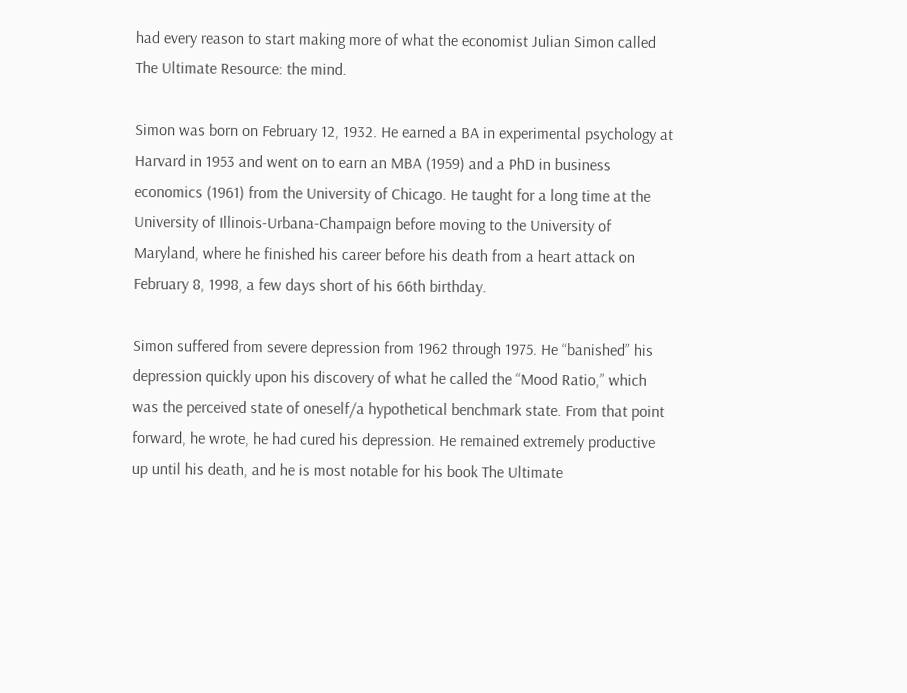had every reason to start making more of what the economist Julian Simon called The Ultimate Resource: the mind.

Simon was born on February 12, 1932. He earned a BA in experimental psychology at Harvard in 1953 and went on to earn an MBA (1959) and a PhD in business economics (1961) from the University of Chicago. He taught for a long time at the University of Illinois-Urbana-Champaign before moving to the University of Maryland, where he finished his career before his death from a heart attack on February 8, 1998, a few days short of his 66th birthday.

Simon suffered from severe depression from 1962 through 1975. He “banished” his depression quickly upon his discovery of what he called the “Mood Ratio,” which was the perceived state of oneself/a hypothetical benchmark state. From that point forward, he wrote, he had cured his depression. He remained extremely productive up until his death, and he is most notable for his book The Ultimate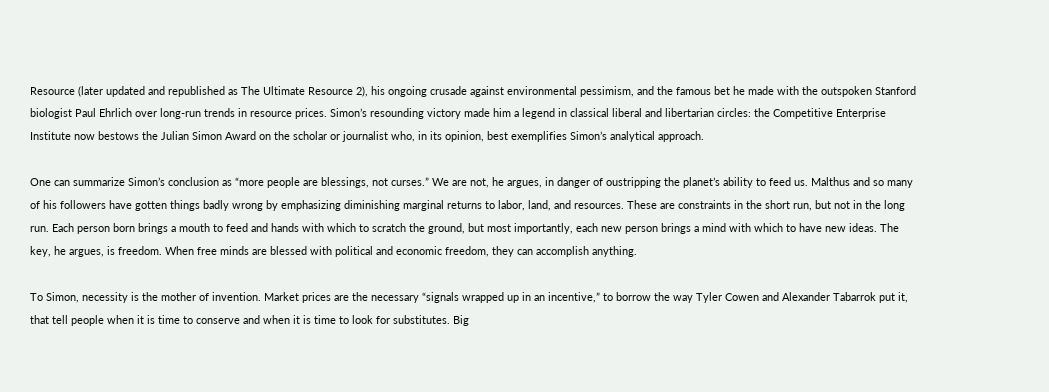Resource (later updated and republished as The Ultimate Resource 2), his ongoing crusade against environmental pessimism, and the famous bet he made with the outspoken Stanford biologist Paul Ehrlich over long-run trends in resource prices. Simon’s resounding victory made him a legend in classical liberal and libertarian circles: the Competitive Enterprise Institute now bestows the Julian Simon Award on the scholar or journalist who, in its opinion, best exemplifies Simon’s analytical approach.

One can summarize Simon’s conclusion as “more people are blessings, not curses.” We are not, he argues, in danger of oustripping the planet’s ability to feed us. Malthus and so many of his followers have gotten things badly wrong by emphasizing diminishing marginal returns to labor, land, and resources. These are constraints in the short run, but not in the long run. Each person born brings a mouth to feed and hands with which to scratch the ground, but most importantly, each new person brings a mind with which to have new ideas. The key, he argues, is freedom. When free minds are blessed with political and economic freedom, they can accomplish anything.

To Simon, necessity is the mother of invention. Market prices are the necessary “signals wrapped up in an incentive,” to borrow the way Tyler Cowen and Alexander Tabarrok put it, that tell people when it is time to conserve and when it is time to look for substitutes. Big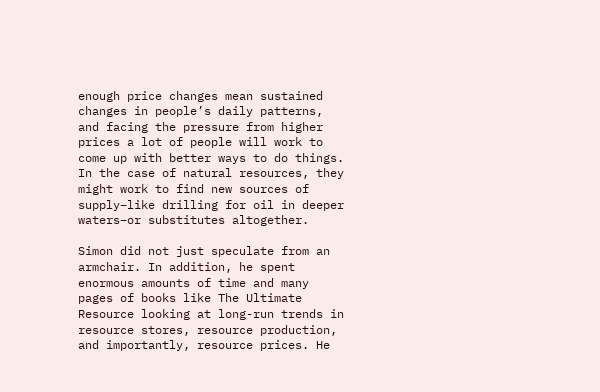enough price changes mean sustained changes in people’s daily patterns, and facing the pressure from higher prices a lot of people will work to come up with better ways to do things. In the case of natural resources, they might work to find new sources of supply–like drilling for oil in deeper waters–or substitutes altogether.

Simon did not just speculate from an armchair. In addition, he spent enormous amounts of time and many pages of books like The Ultimate Resource looking at long-run trends in resource stores, resource production, and importantly, resource prices. He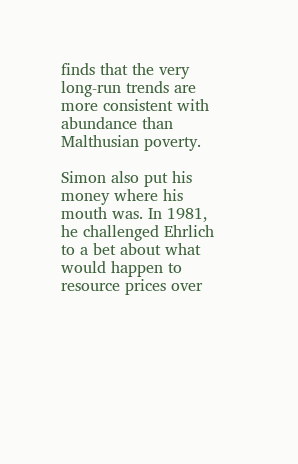finds that the very long-run trends are more consistent with abundance than Malthusian poverty.

Simon also put his money where his mouth was. In 1981, he challenged Ehrlich to a bet about what would happen to resource prices over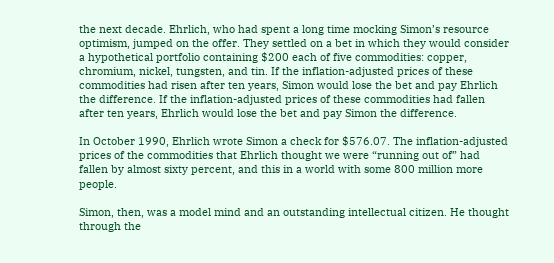the next decade. Ehrlich, who had spent a long time mocking Simon’s resource optimism, jumped on the offer. They settled on a bet in which they would consider a hypothetical portfolio containing $200 each of five commodities: copper, chromium, nickel, tungsten, and tin. If the inflation-adjusted prices of these commodities had risen after ten years, Simon would lose the bet and pay Ehrlich the difference. If the inflation-adjusted prices of these commodities had fallen after ten years, Ehrlich would lose the bet and pay Simon the difference.

In October 1990, Ehrlich wrote Simon a check for $576.07. The inflation-adjusted prices of the commodities that Ehrlich thought we were “running out of” had fallen by almost sixty percent, and this in a world with some 800 million more people.

Simon, then, was a model mind and an outstanding intellectual citizen. He thought through the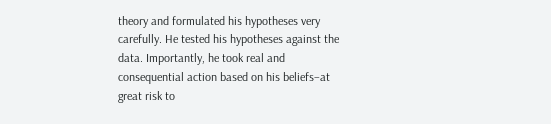theory and formulated his hypotheses very carefully. He tested his hypotheses against the data. Importantly, he took real and consequential action based on his beliefs–at great risk to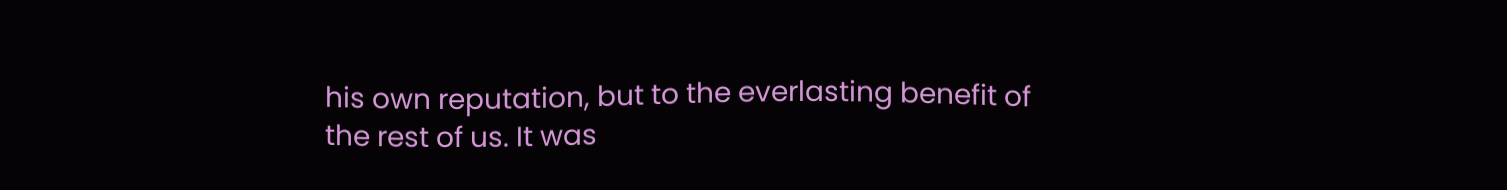his own reputation, but to the everlasting benefit of the rest of us. It was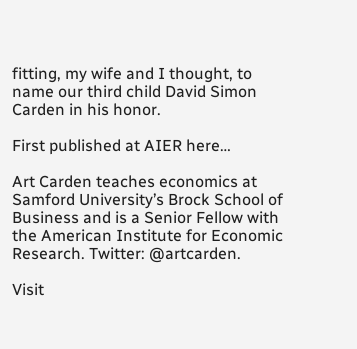fitting, my wife and I thought, to name our third child David Simon Carden in his honor.

First published at AIER here…

Art Carden teaches economics at Samford University’s Brock School of Business and is a Senior Fellow with the American Institute for Economic Research. Twitter: @artcarden.

Visit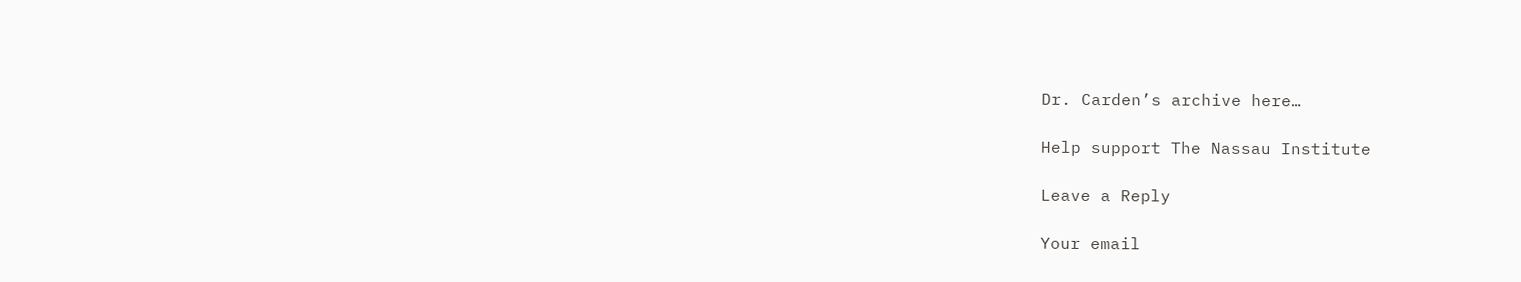Dr. Carden’s archive here…

Help support The Nassau Institute

Leave a Reply

Your email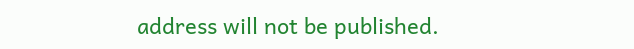address will not be published.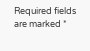Required fields are marked *